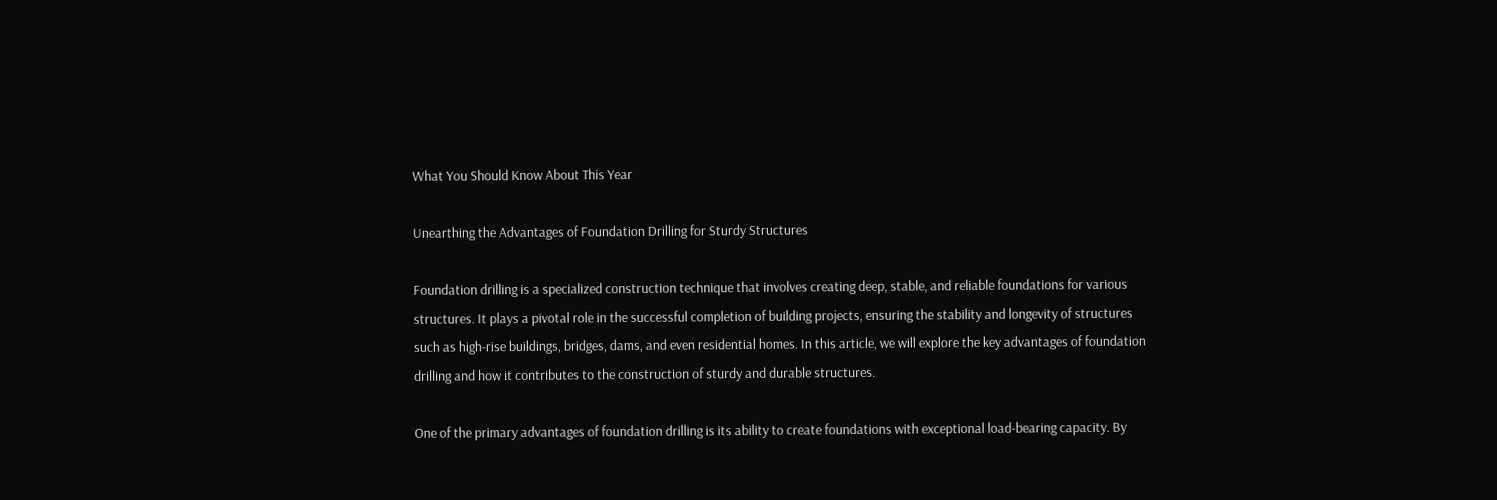What You Should Know About This Year

Unearthing the Advantages of Foundation Drilling for Sturdy Structures

Foundation drilling is a specialized construction technique that involves creating deep, stable, and reliable foundations for various structures. It plays a pivotal role in the successful completion of building projects, ensuring the stability and longevity of structures such as high-rise buildings, bridges, dams, and even residential homes. In this article, we will explore the key advantages of foundation drilling and how it contributes to the construction of sturdy and durable structures.

One of the primary advantages of foundation drilling is its ability to create foundations with exceptional load-bearing capacity. By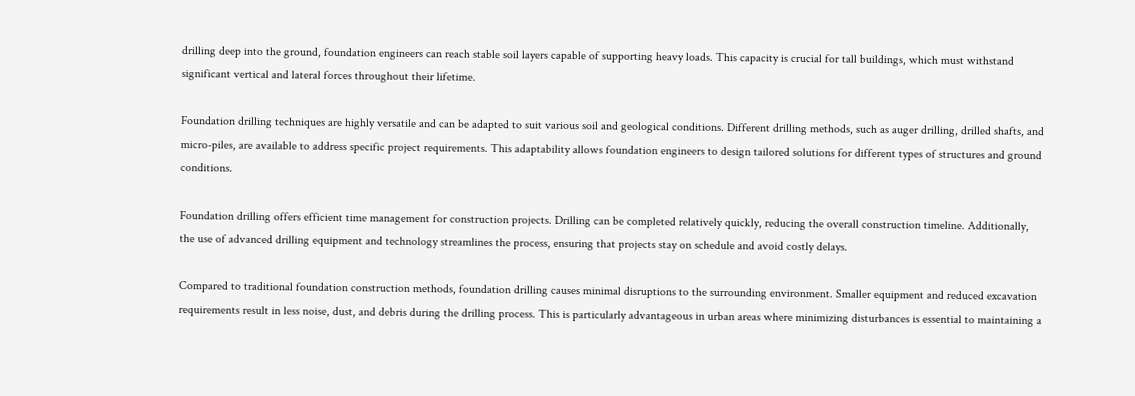drilling deep into the ground, foundation engineers can reach stable soil layers capable of supporting heavy loads. This capacity is crucial for tall buildings, which must withstand significant vertical and lateral forces throughout their lifetime.

Foundation drilling techniques are highly versatile and can be adapted to suit various soil and geological conditions. Different drilling methods, such as auger drilling, drilled shafts, and micro-piles, are available to address specific project requirements. This adaptability allows foundation engineers to design tailored solutions for different types of structures and ground conditions.

Foundation drilling offers efficient time management for construction projects. Drilling can be completed relatively quickly, reducing the overall construction timeline. Additionally, the use of advanced drilling equipment and technology streamlines the process, ensuring that projects stay on schedule and avoid costly delays.

Compared to traditional foundation construction methods, foundation drilling causes minimal disruptions to the surrounding environment. Smaller equipment and reduced excavation requirements result in less noise, dust, and debris during the drilling process. This is particularly advantageous in urban areas where minimizing disturbances is essential to maintaining a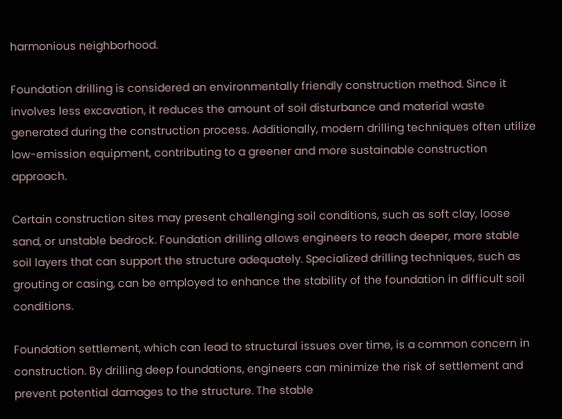harmonious neighborhood.

Foundation drilling is considered an environmentally friendly construction method. Since it involves less excavation, it reduces the amount of soil disturbance and material waste generated during the construction process. Additionally, modern drilling techniques often utilize low-emission equipment, contributing to a greener and more sustainable construction approach.

Certain construction sites may present challenging soil conditions, such as soft clay, loose sand, or unstable bedrock. Foundation drilling allows engineers to reach deeper, more stable soil layers that can support the structure adequately. Specialized drilling techniques, such as grouting or casing, can be employed to enhance the stability of the foundation in difficult soil conditions.

Foundation settlement, which can lead to structural issues over time, is a common concern in construction. By drilling deep foundations, engineers can minimize the risk of settlement and prevent potential damages to the structure. The stable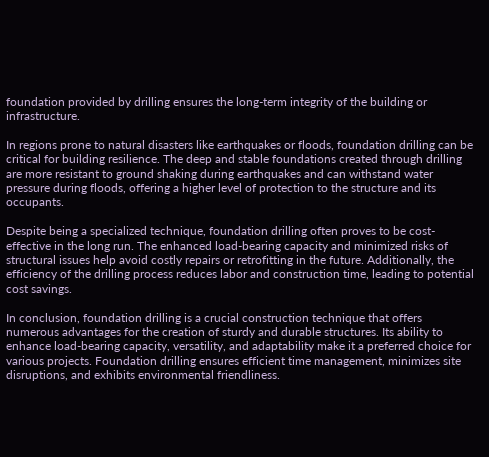foundation provided by drilling ensures the long-term integrity of the building or infrastructure.

In regions prone to natural disasters like earthquakes or floods, foundation drilling can be critical for building resilience. The deep and stable foundations created through drilling are more resistant to ground shaking during earthquakes and can withstand water pressure during floods, offering a higher level of protection to the structure and its occupants.

Despite being a specialized technique, foundation drilling often proves to be cost-effective in the long run. The enhanced load-bearing capacity and minimized risks of structural issues help avoid costly repairs or retrofitting in the future. Additionally, the efficiency of the drilling process reduces labor and construction time, leading to potential cost savings.

In conclusion, foundation drilling is a crucial construction technique that offers numerous advantages for the creation of sturdy and durable structures. Its ability to enhance load-bearing capacity, versatility, and adaptability make it a preferred choice for various projects. Foundation drilling ensures efficient time management, minimizes site disruptions, and exhibits environmental friendliness.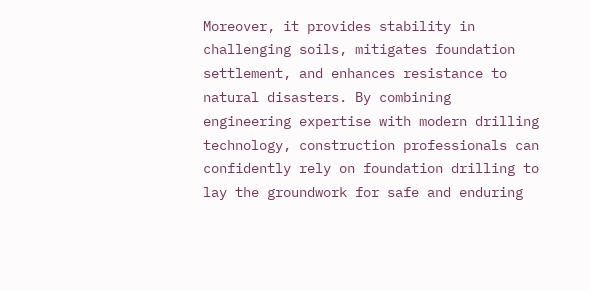Moreover, it provides stability in challenging soils, mitigates foundation settlement, and enhances resistance to natural disasters. By combining engineering expertise with modern drilling technology, construction professionals can confidently rely on foundation drilling to lay the groundwork for safe and enduring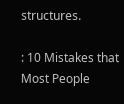structures.

: 10 Mistakes that Most People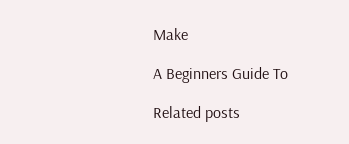Make

A Beginners Guide To

Related posts